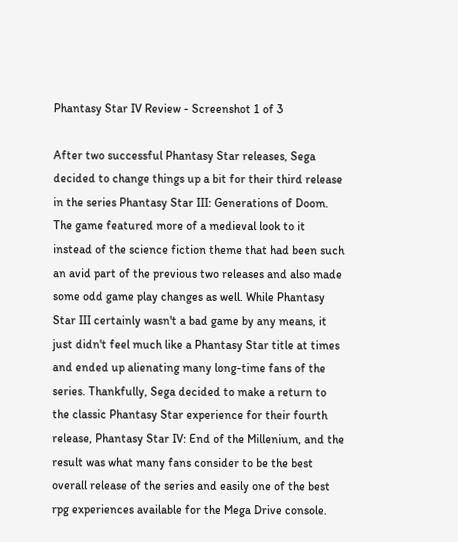Phantasy Star IV Review - Screenshot 1 of 3

After two successful Phantasy Star releases, Sega decided to change things up a bit for their third release in the series Phantasy Star III: Generations of Doom. The game featured more of a medieval look to it instead of the science fiction theme that had been such an avid part of the previous two releases and also made some odd game play changes as well. While Phantasy Star III certainly wasn't a bad game by any means, it just didn't feel much like a Phantasy Star title at times and ended up alienating many long-time fans of the series. Thankfully, Sega decided to make a return to the classic Phantasy Star experience for their fourth release, Phantasy Star IV: End of the Millenium, and the result was what many fans consider to be the best overall release of the series and easily one of the best rpg experiences available for the Mega Drive console.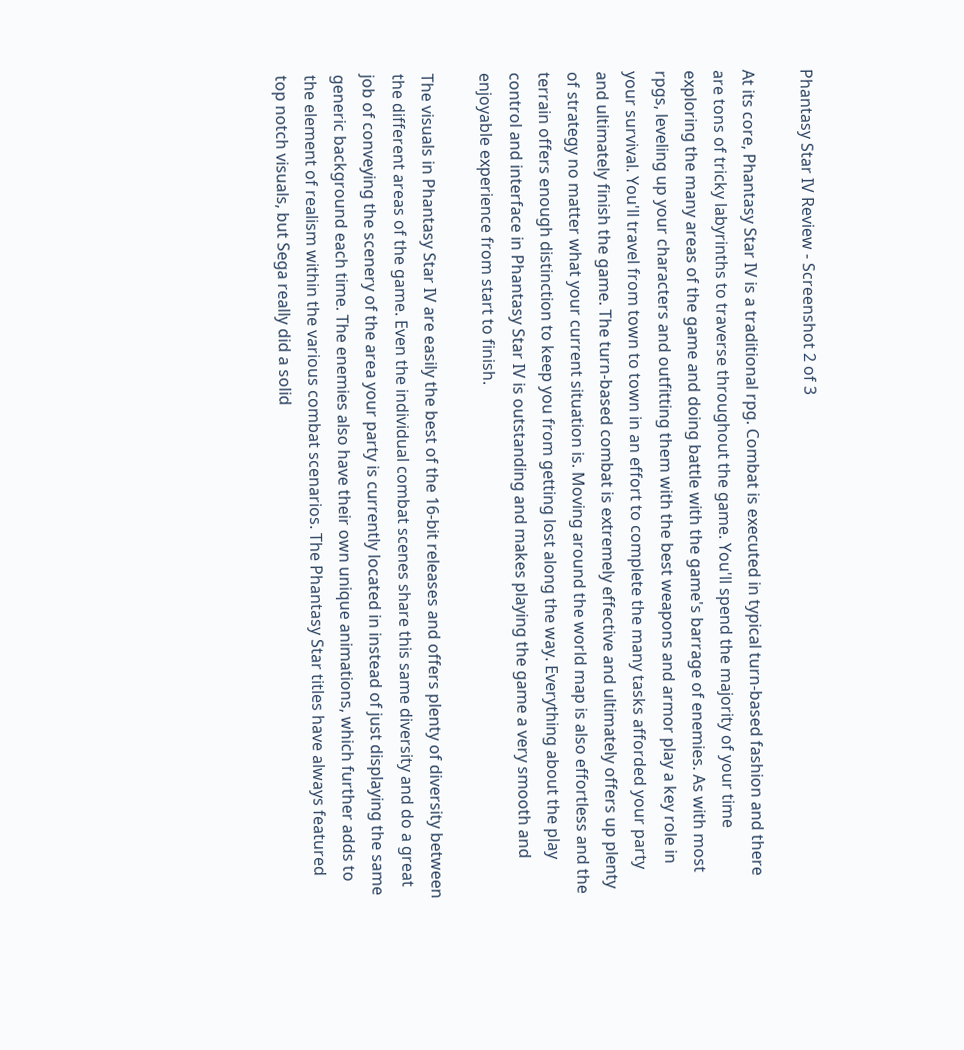Phantasy Star IV Review - Screenshot 2 of 3

At its core, Phantasy Star IV is a traditional rpg. Combat is executed in typical turn-based fashion and there are tons of tricky labyrinths to traverse throughout the game. You'll spend the majority of your time exploring the many areas of the game and doing battle with the game's barrage of enemies. As with most rpgs, leveling up your characters and outfitting them with the best weapons and armor play a key role in your survival. You'll travel from town to town in an effort to complete the many tasks afforded your party and ultimately finish the game. The turn-based combat is extremely effective and ultimately offers up plenty of strategy no matter what your current situation is. Moving around the world map is also effortless and the terrain offers enough distinction to keep you from getting lost along the way. Everything about the play control and interface in Phantasy Star IV is outstanding and makes playing the game a very smooth and enjoyable experience from start to finish.

The visuals in Phantasy Star IV are easily the best of the 16-bit releases and offers plenty of diversity between the different areas of the game. Even the individual combat scenes share this same diversity and do a great job of conveying the scenery of the area your party is currently located in instead of just displaying the same generic background each time. The enemies also have their own unique animations, which further adds to the element of realism within the various combat scenarios. The Phantasy Star titles have always featured top notch visuals, but Sega really did a solid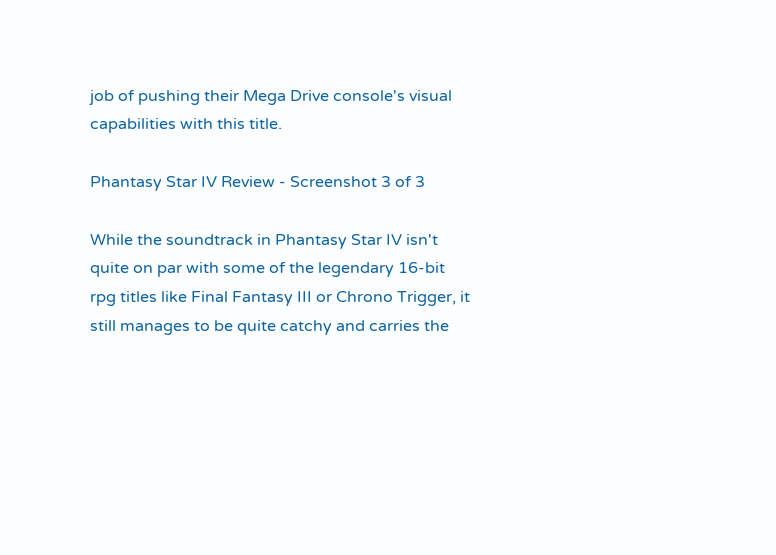job of pushing their Mega Drive console's visual capabilities with this title.

Phantasy Star IV Review - Screenshot 3 of 3

While the soundtrack in Phantasy Star IV isn't quite on par with some of the legendary 16-bit rpg titles like Final Fantasy III or Chrono Trigger, it still manages to be quite catchy and carries the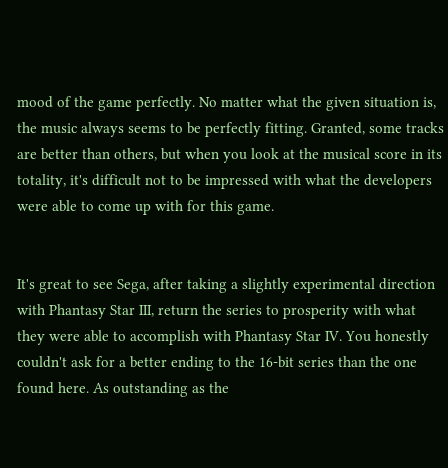mood of the game perfectly. No matter what the given situation is, the music always seems to be perfectly fitting. Granted, some tracks are better than others, but when you look at the musical score in its totality, it's difficult not to be impressed with what the developers were able to come up with for this game.


It's great to see Sega, after taking a slightly experimental direction with Phantasy Star III, return the series to prosperity with what they were able to accomplish with Phantasy Star IV. You honestly couldn't ask for a better ending to the 16-bit series than the one found here. As outstanding as the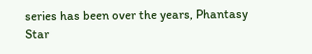series has been over the years, Phantasy Star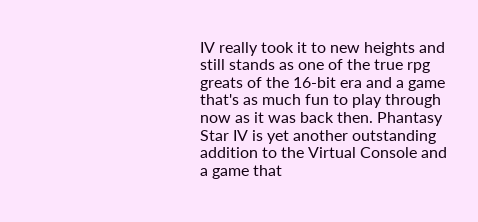IV really took it to new heights and still stands as one of the true rpg greats of the 16-bit era and a game that's as much fun to play through now as it was back then. Phantasy Star IV is yet another outstanding addition to the Virtual Console and a game that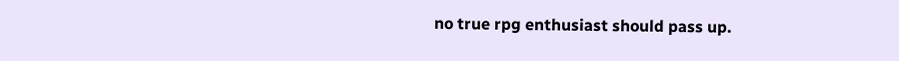no true rpg enthusiast should pass up.